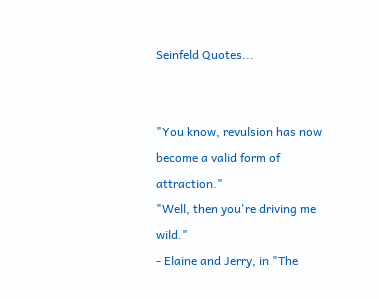Seinfeld Quotes...


"You know, revulsion has now become a valid form of attraction."
"Well, then you're driving me wild."
- Elaine and Jerry, in "The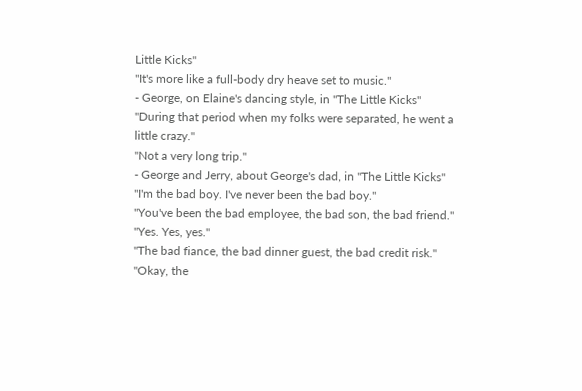Little Kicks"
"It's more like a full-body dry heave set to music."
- George, on Elaine's dancing style, in "The Little Kicks"
"During that period when my folks were separated, he went a little crazy."
"Not a very long trip."
- George and Jerry, about George's dad, in "The Little Kicks"
"I'm the bad boy. I've never been the bad boy."
"You've been the bad employee, the bad son, the bad friend."
"Yes. Yes, yes."
"The bad fiance, the bad dinner guest, the bad credit risk."
"Okay, the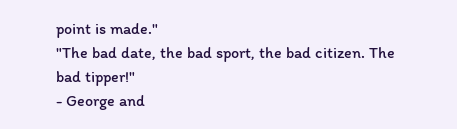point is made."
"The bad date, the bad sport, the bad citizen. The bad tipper!"
- George and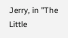Jerry, in "The Little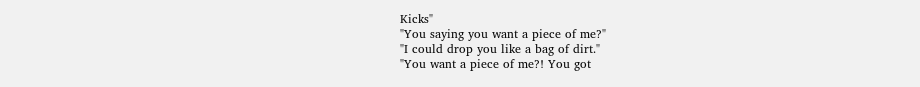Kicks"
"You saying you want a piece of me?"
"I could drop you like a bag of dirt."
"You want a piece of me?! You got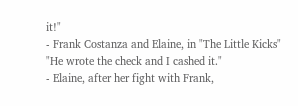it!"
- Frank Costanza and Elaine, in "The Little Kicks"
"He wrote the check and I cashed it."
- Elaine, after her fight with Frank,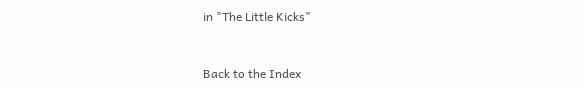in "The Little Kicks"


Back to the Index